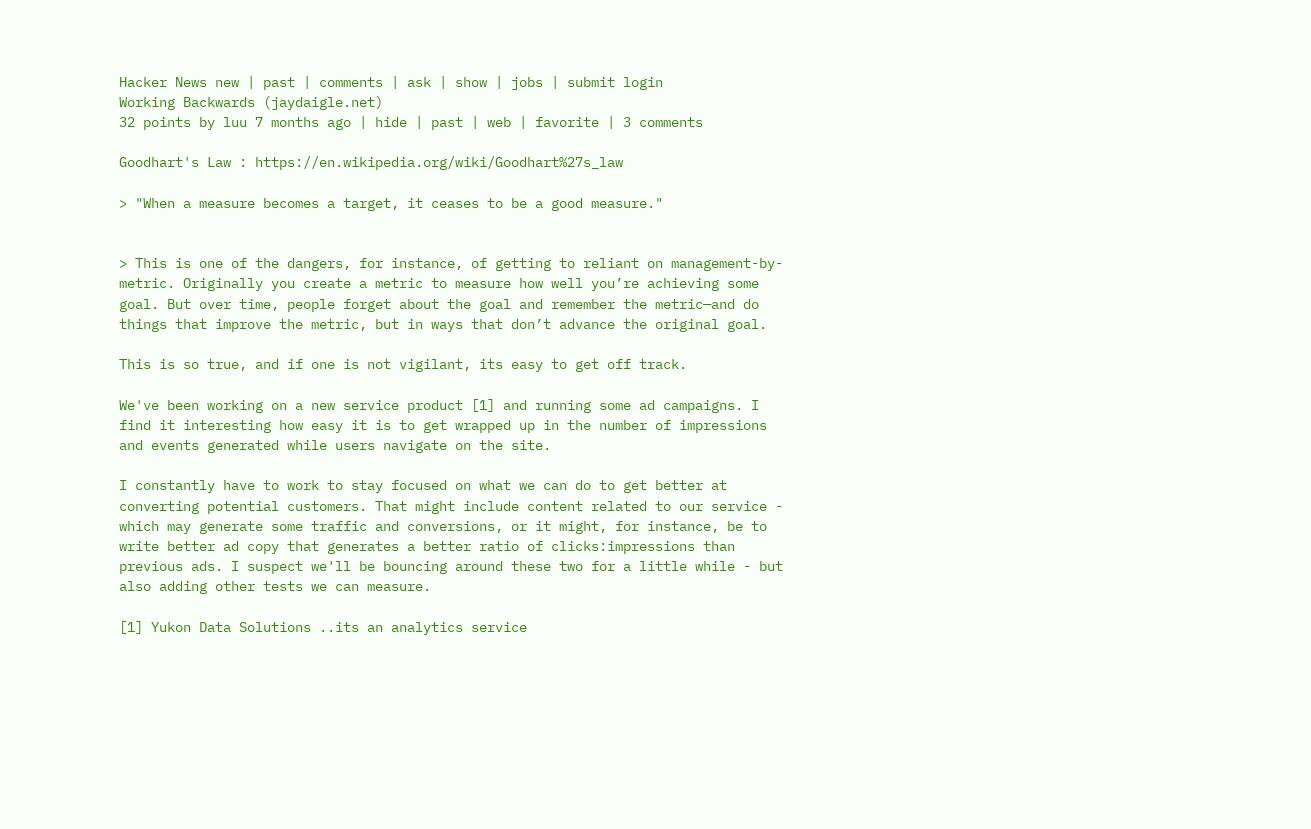Hacker News new | past | comments | ask | show | jobs | submit login
Working Backwards (jaydaigle.net)
32 points by luu 7 months ago | hide | past | web | favorite | 3 comments

Goodhart's Law : https://en.wikipedia.org/wiki/Goodhart%27s_law

> "When a measure becomes a target, it ceases to be a good measure."


> This is one of the dangers, for instance, of getting to reliant on management-by-metric. Originally you create a metric to measure how well you’re achieving some goal. But over time, people forget about the goal and remember the metric—and do things that improve the metric, but in ways that don’t advance the original goal.

This is so true, and if one is not vigilant, its easy to get off track.

We've been working on a new service product [1] and running some ad campaigns. I find it interesting how easy it is to get wrapped up in the number of impressions and events generated while users navigate on the site.

I constantly have to work to stay focused on what we can do to get better at converting potential customers. That might include content related to our service - which may generate some traffic and conversions, or it might, for instance, be to write better ad copy that generates a better ratio of clicks:impressions than previous ads. I suspect we'll be bouncing around these two for a little while - but also adding other tests we can measure.

[1] Yukon Data Solutions ..its an analytics service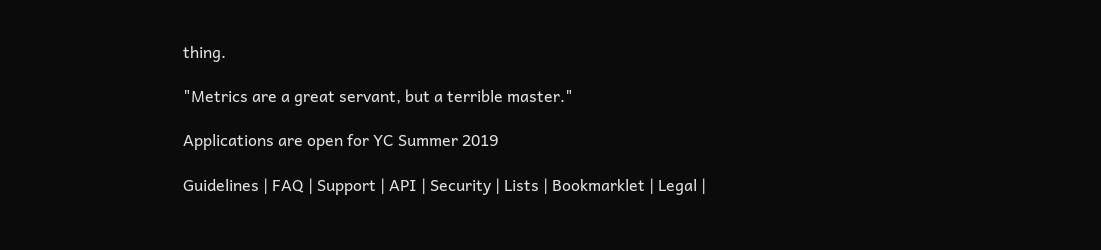thing.

"Metrics are a great servant, but a terrible master."

Applications are open for YC Summer 2019

Guidelines | FAQ | Support | API | Security | Lists | Bookmarklet | Legal |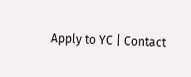Apply to YC | Contact